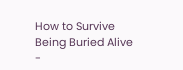How to Survive Being Buried Alive -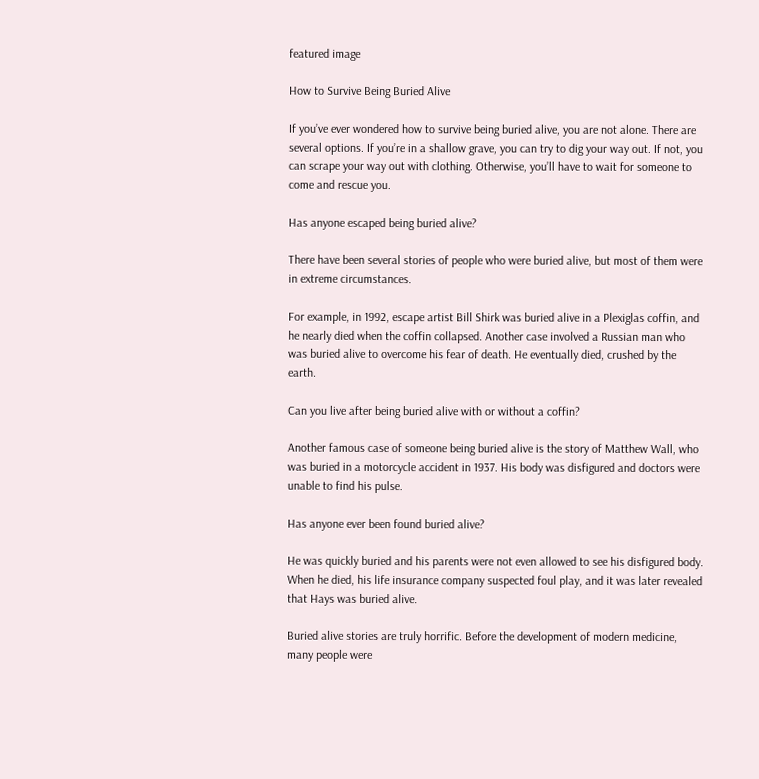featured image

How to Survive Being Buried Alive

If you’ve ever wondered how to survive being buried alive, you are not alone. There are several options. If you’re in a shallow grave, you can try to dig your way out. If not, you can scrape your way out with clothing. Otherwise, you’ll have to wait for someone to come and rescue you.

Has anyone escaped being buried alive?

There have been several stories of people who were buried alive, but most of them were in extreme circumstances.

For example, in 1992, escape artist Bill Shirk was buried alive in a Plexiglas coffin, and he nearly died when the coffin collapsed. Another case involved a Russian man who was buried alive to overcome his fear of death. He eventually died, crushed by the earth.

Can you live after being buried alive with or without a coffin?

Another famous case of someone being buried alive is the story of Matthew Wall, who was buried in a motorcycle accident in 1937. His body was disfigured and doctors were unable to find his pulse.

Has anyone ever been found buried alive?

He was quickly buried and his parents were not even allowed to see his disfigured body. When he died, his life insurance company suspected foul play, and it was later revealed that Hays was buried alive.

Buried alive stories are truly horrific. Before the development of modern medicine, many people were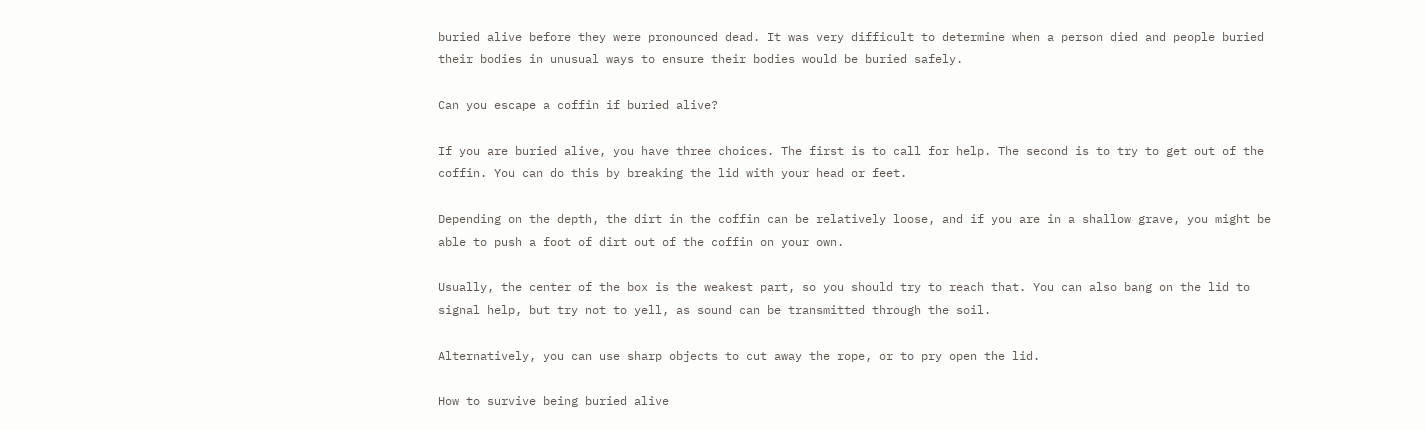buried alive before they were pronounced dead. It was very difficult to determine when a person died and people buried their bodies in unusual ways to ensure their bodies would be buried safely.

Can you escape a coffin if buried alive?

If you are buried alive, you have three choices. The first is to call for help. The second is to try to get out of the coffin. You can do this by breaking the lid with your head or feet.

Depending on the depth, the dirt in the coffin can be relatively loose, and if you are in a shallow grave, you might be able to push a foot of dirt out of the coffin on your own.

Usually, the center of the box is the weakest part, so you should try to reach that. You can also bang on the lid to signal help, but try not to yell, as sound can be transmitted through the soil.

Alternatively, you can use sharp objects to cut away the rope, or to pry open the lid.

How to survive being buried alive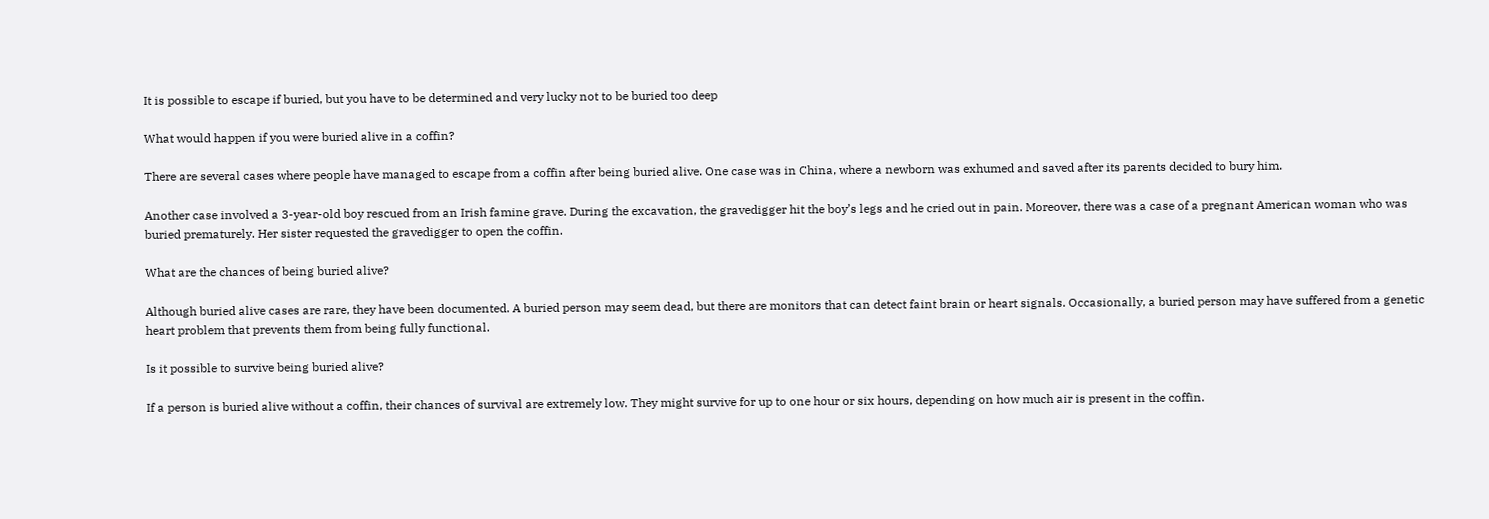It is possible to escape if buried, but you have to be determined and very lucky not to be buried too deep

What would happen if you were buried alive in a coffin?

There are several cases where people have managed to escape from a coffin after being buried alive. One case was in China, where a newborn was exhumed and saved after its parents decided to bury him.

Another case involved a 3-year-old boy rescued from an Irish famine grave. During the excavation, the gravedigger hit the boy’s legs and he cried out in pain. Moreover, there was a case of a pregnant American woman who was buried prematurely. Her sister requested the gravedigger to open the coffin.

What are the chances of being buried alive?

Although buried alive cases are rare, they have been documented. A buried person may seem dead, but there are monitors that can detect faint brain or heart signals. Occasionally, a buried person may have suffered from a genetic heart problem that prevents them from being fully functional.

Is it possible to survive being buried alive?

If a person is buried alive without a coffin, their chances of survival are extremely low. They might survive for up to one hour or six hours, depending on how much air is present in the coffin.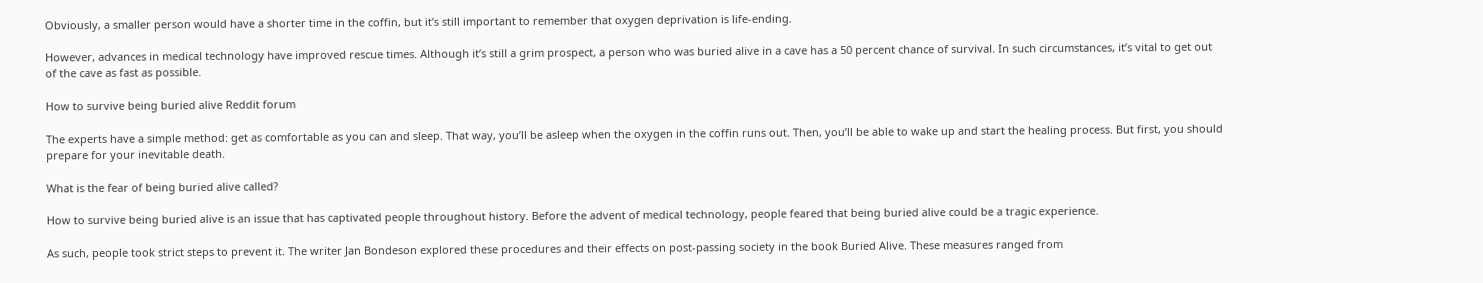Obviously, a smaller person would have a shorter time in the coffin, but it’s still important to remember that oxygen deprivation is life-ending.

However, advances in medical technology have improved rescue times. Although it’s still a grim prospect, a person who was buried alive in a cave has a 50 percent chance of survival. In such circumstances, it’s vital to get out of the cave as fast as possible.

How to survive being buried alive Reddit forum

The experts have a simple method: get as comfortable as you can and sleep. That way, you’ll be asleep when the oxygen in the coffin runs out. Then, you’ll be able to wake up and start the healing process. But first, you should prepare for your inevitable death.

What is the fear of being buried alive called?

How to survive being buried alive is an issue that has captivated people throughout history. Before the advent of medical technology, people feared that being buried alive could be a tragic experience.

As such, people took strict steps to prevent it. The writer Jan Bondeson explored these procedures and their effects on post-passing society in the book Buried Alive. These measures ranged from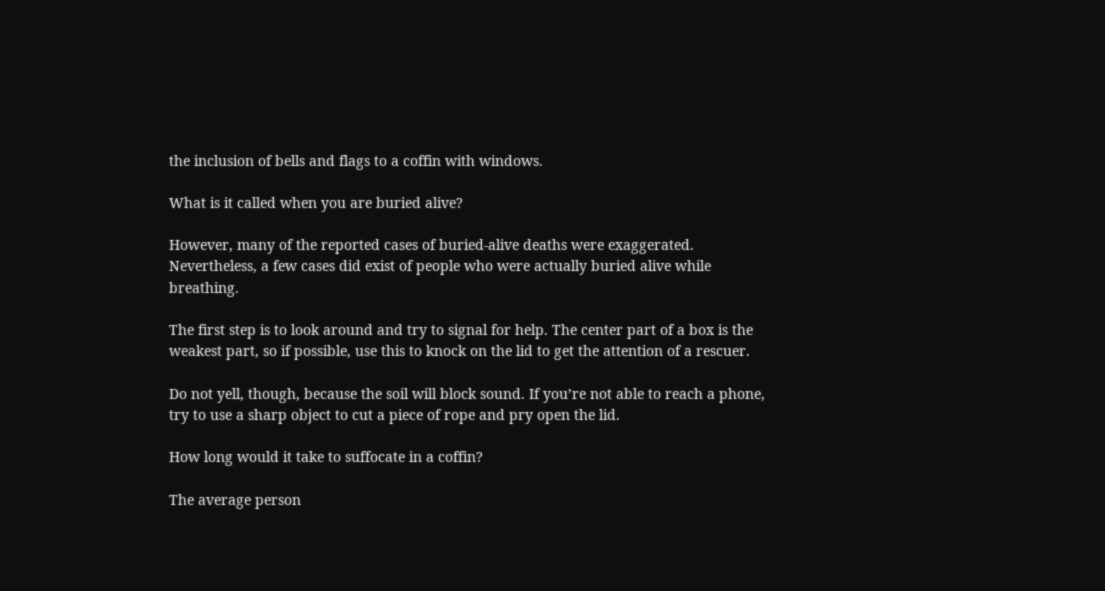the inclusion of bells and flags to a coffin with windows.

What is it called when you are buried alive?

However, many of the reported cases of buried-alive deaths were exaggerated. Nevertheless, a few cases did exist of people who were actually buried alive while breathing.

The first step is to look around and try to signal for help. The center part of a box is the weakest part, so if possible, use this to knock on the lid to get the attention of a rescuer.

Do not yell, though, because the soil will block sound. If you’re not able to reach a phone, try to use a sharp object to cut a piece of rope and pry open the lid.

How long would it take to suffocate in a coffin?

The average person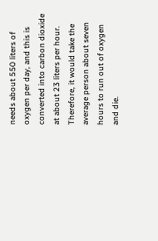needs about 550 liters of oxygen per day, and this is converted into carbon dioxide at about 23 liters per hour. Therefore, it would take the average person about seven hours to run out of oxygen and die.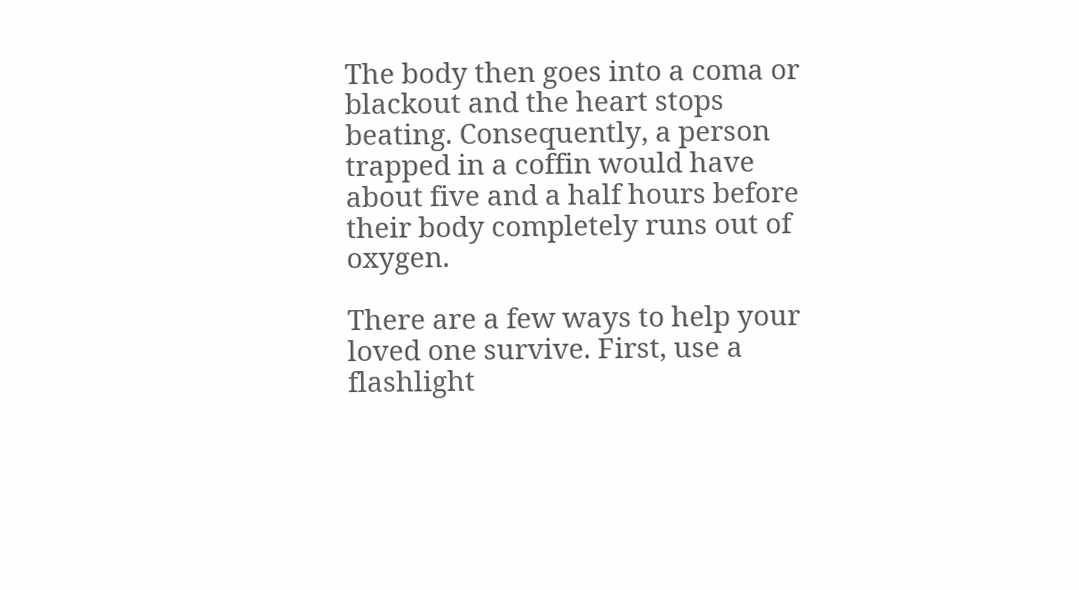The body then goes into a coma or blackout and the heart stops beating. Consequently, a person trapped in a coffin would have about five and a half hours before their body completely runs out of oxygen.

There are a few ways to help your loved one survive. First, use a flashlight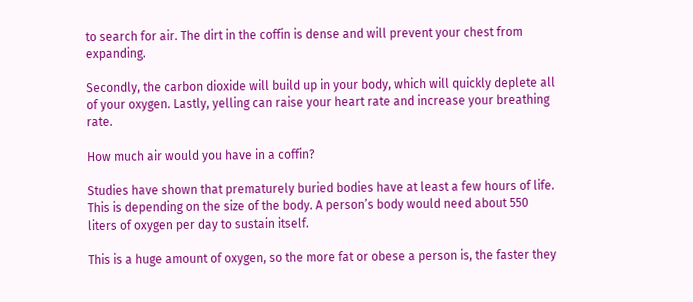to search for air. The dirt in the coffin is dense and will prevent your chest from expanding.

Secondly, the carbon dioxide will build up in your body, which will quickly deplete all of your oxygen. Lastly, yelling can raise your heart rate and increase your breathing rate.

How much air would you have in a coffin?

Studies have shown that prematurely buried bodies have at least a few hours of life. This is depending on the size of the body. A person’s body would need about 550 liters of oxygen per day to sustain itself.

This is a huge amount of oxygen, so the more fat or obese a person is, the faster they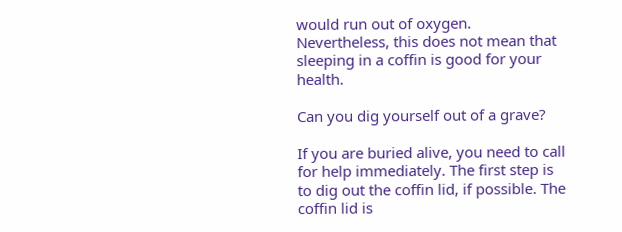would run out of oxygen. Nevertheless, this does not mean that sleeping in a coffin is good for your health.

Can you dig yourself out of a grave?

If you are buried alive, you need to call for help immediately. The first step is to dig out the coffin lid, if possible. The coffin lid is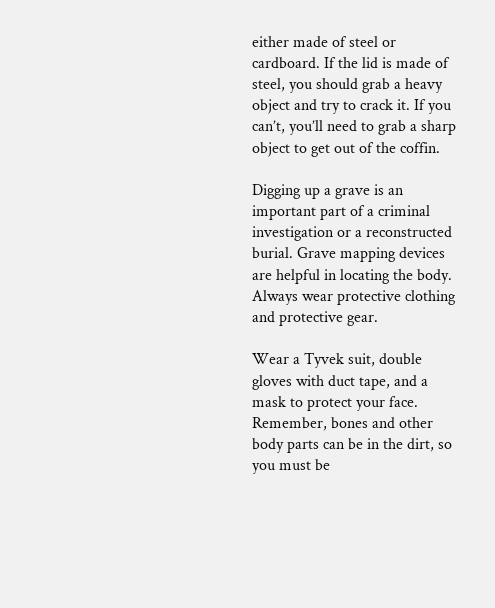either made of steel or cardboard. If the lid is made of steel, you should grab a heavy object and try to crack it. If you can’t, you’ll need to grab a sharp object to get out of the coffin.

Digging up a grave is an important part of a criminal investigation or a reconstructed burial. Grave mapping devices are helpful in locating the body. Always wear protective clothing and protective gear.

Wear a Tyvek suit, double gloves with duct tape, and a mask to protect your face. Remember, bones and other body parts can be in the dirt, so you must be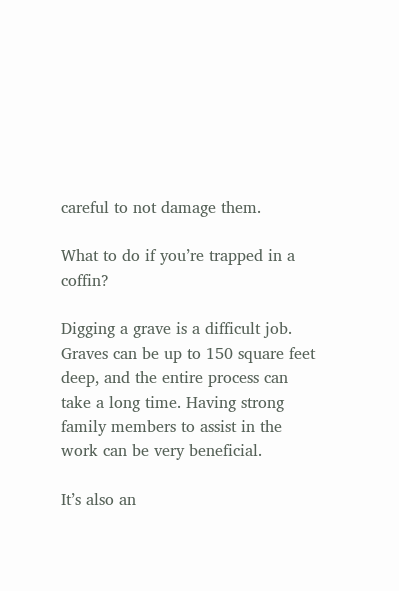careful to not damage them.

What to do if you’re trapped in a coffin?

Digging a grave is a difficult job. Graves can be up to 150 square feet deep, and the entire process can take a long time. Having strong family members to assist in the work can be very beneficial.

It’s also an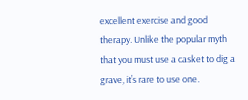excellent exercise and good therapy. Unlike the popular myth that you must use a casket to dig a grave, it’s rare to use one.